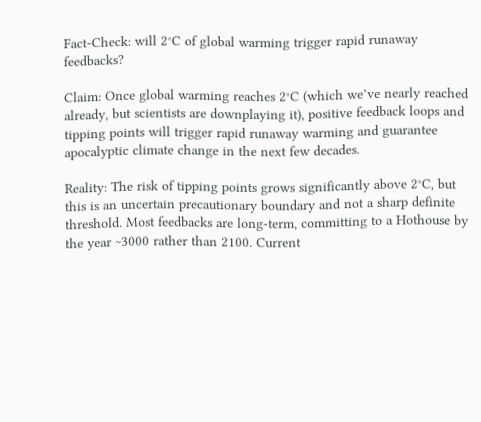Fact-Check: will 2°C of global warming trigger rapid runaway feedbacks?

Claim: Once global warming reaches 2°C (which we’ve nearly reached already, but scientists are downplaying it), positive feedback loops and tipping points will trigger rapid runaway warming and guarantee apocalyptic climate change in the next few decades.

Reality: The risk of tipping points grows significantly above 2°C, but this is an uncertain precautionary boundary and not a sharp definite threshold. Most feedbacks are long-term, committing to a Hothouse by the year ~3000 rather than 2100. Current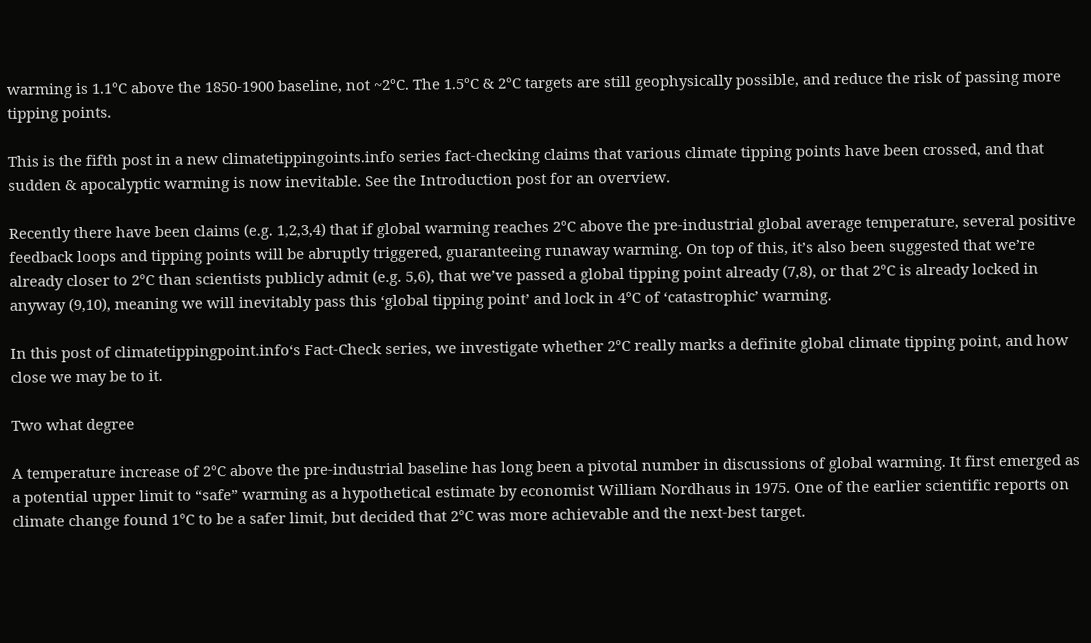warming is 1.1°C above the 1850-1900 baseline, not ~2°C. The 1.5°C & 2°C targets are still geophysically possible, and reduce the risk of passing more tipping points.

This is the fifth post in a new climatetippingoints.info series fact-checking claims that various climate tipping points have been crossed, and that sudden & apocalyptic warming is now inevitable. See the Introduction post for an overview.

Recently there have been claims (e.g. 1,2,3,4) that if global warming reaches 2°C above the pre-industrial global average temperature, several positive feedback loops and tipping points will be abruptly triggered, guaranteeing runaway warming. On top of this, it’s also been suggested that we’re already closer to 2°C than scientists publicly admit (e.g. 5,6), that we’ve passed a global tipping point already (7,8), or that 2°C is already locked in anyway (9,10), meaning we will inevitably pass this ‘global tipping point’ and lock in 4°C of ‘catastrophic’ warming.

In this post of climatetippingpoint.info‘s Fact-Check series, we investigate whether 2°C really marks a definite global climate tipping point, and how close we may be to it.

Two what degree

A temperature increase of 2°C above the pre-industrial baseline has long been a pivotal number in discussions of global warming. It first emerged as a potential upper limit to “safe” warming as a hypothetical estimate by economist William Nordhaus in 1975. One of the earlier scientific reports on climate change found 1°C to be a safer limit, but decided that 2°C was more achievable and the next-best target.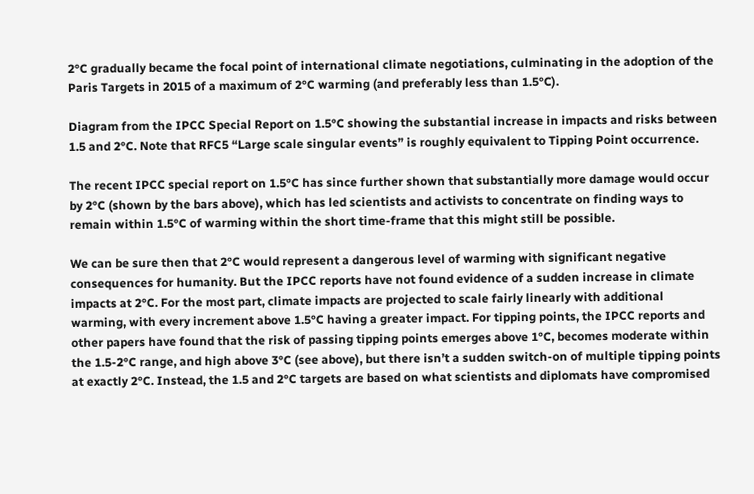2°C gradually became the focal point of international climate negotiations, culminating in the adoption of the Paris Targets in 2015 of a maximum of 2°C warming (and preferably less than 1.5°C).

Diagram from the IPCC Special Report on 1.5°C showing the substantial increase in impacts and risks between 1.5 and 2°C. Note that RFC5 “Large scale singular events” is roughly equivalent to Tipping Point occurrence.

The recent IPCC special report on 1.5°C has since further shown that substantially more damage would occur by 2°C (shown by the bars above), which has led scientists and activists to concentrate on finding ways to remain within 1.5°C of warming within the short time-frame that this might still be possible.

We can be sure then that 2°C would represent a dangerous level of warming with significant negative consequences for humanity. But the IPCC reports have not found evidence of a sudden increase in climate impacts at 2°C. For the most part, climate impacts are projected to scale fairly linearly with additional warming, with every increment above 1.5°C having a greater impact. For tipping points, the IPCC reports and other papers have found that the risk of passing tipping points emerges above 1°C, becomes moderate within the 1.5-2°C range, and high above 3°C (see above), but there isn’t a sudden switch-on of multiple tipping points at exactly 2°C. Instead, the 1.5 and 2°C targets are based on what scientists and diplomats have compromised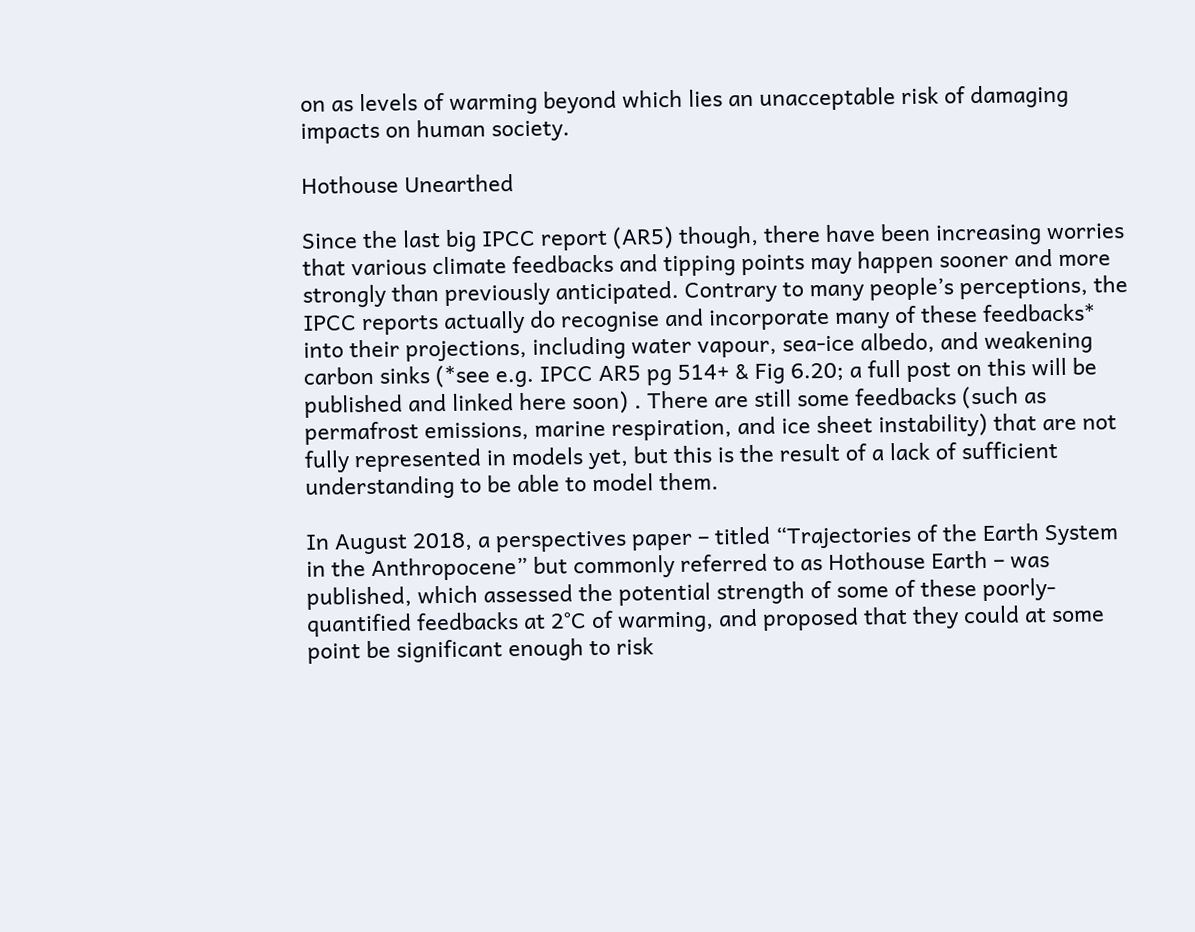on as levels of warming beyond which lies an unacceptable risk of damaging impacts on human society.

Hothouse Unearthed

Since the last big IPCC report (AR5) though, there have been increasing worries that various climate feedbacks and tipping points may happen sooner and more strongly than previously anticipated. Contrary to many people’s perceptions, the IPCC reports actually do recognise and incorporate many of these feedbacks* into their projections, including water vapour, sea-ice albedo, and weakening carbon sinks (*see e.g. IPCC AR5 pg 514+ & Fig 6.20; a full post on this will be published and linked here soon) . There are still some feedbacks (such as permafrost emissions, marine respiration, and ice sheet instability) that are not fully represented in models yet, but this is the result of a lack of sufficient understanding to be able to model them.

In August 2018, a perspectives paper – titled “Trajectories of the Earth System in the Anthropocene” but commonly referred to as Hothouse Earth – was published, which assessed the potential strength of some of these poorly-quantified feedbacks at 2°C of warming, and proposed that they could at some point be significant enough to risk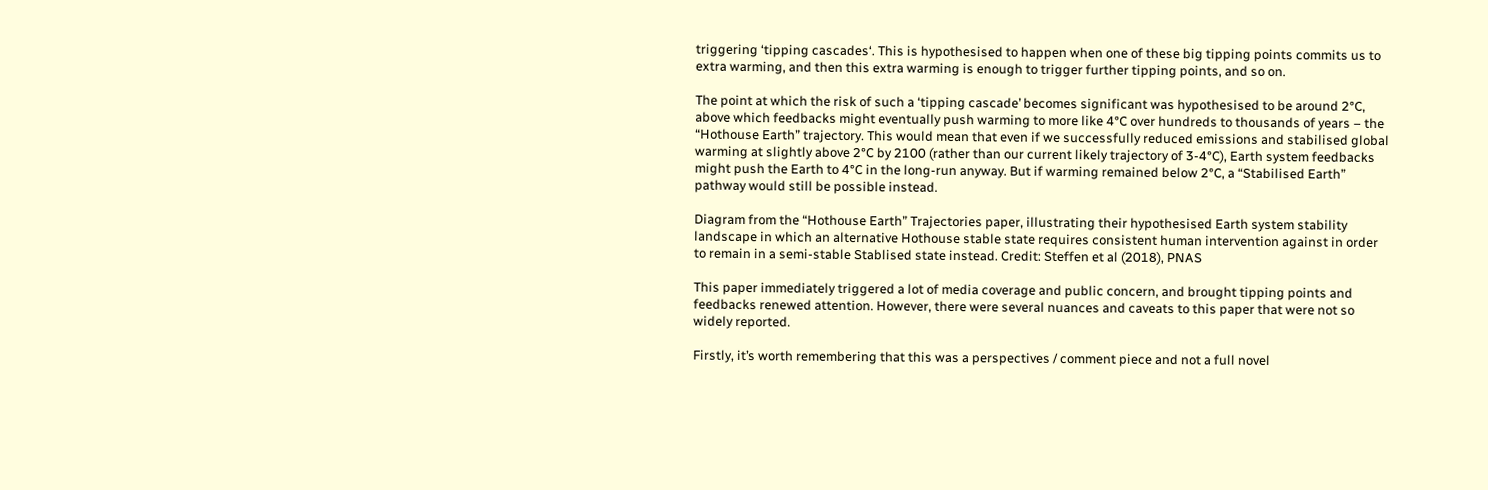triggering ‘tipping cascades‘. This is hypothesised to happen when one of these big tipping points commits us to extra warming, and then this extra warming is enough to trigger further tipping points, and so on.

The point at which the risk of such a ‘tipping cascade’ becomes significant was hypothesised to be around 2°C, above which feedbacks might eventually push warming to more like 4°C over hundreds to thousands of years – the “Hothouse Earth” trajectory. This would mean that even if we successfully reduced emissions and stabilised global warming at slightly above 2°C by 2100 (rather than our current likely trajectory of 3-4°C), Earth system feedbacks might push the Earth to 4°C in the long-run anyway. But if warming remained below 2°C, a “Stabilised Earth” pathway would still be possible instead.

Diagram from the “Hothouse Earth” Trajectories paper, illustrating their hypothesised Earth system stability landscape in which an alternative Hothouse stable state requires consistent human intervention against in order to remain in a semi-stable Stablised state instead. Credit: Steffen et al (2018), PNAS

This paper immediately triggered a lot of media coverage and public concern, and brought tipping points and feedbacks renewed attention. However, there were several nuances and caveats to this paper that were not so widely reported.

Firstly, it’s worth remembering that this was a perspectives / comment piece and not a full novel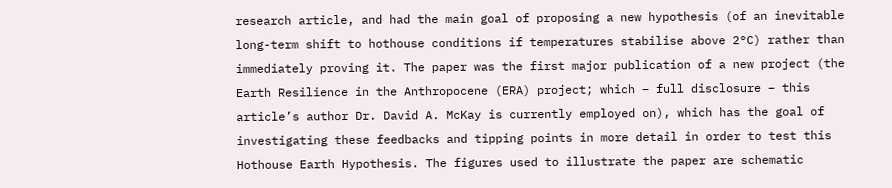research article, and had the main goal of proposing a new hypothesis (of an inevitable long-term shift to hothouse conditions if temperatures stabilise above 2°C) rather than immediately proving it. The paper was the first major publication of a new project (the Earth Resilience in the Anthropocene (ERA) project; which – full disclosure – this article’s author Dr. David A. McKay is currently employed on), which has the goal of investigating these feedbacks and tipping points in more detail in order to test this Hothouse Earth Hypothesis. The figures used to illustrate the paper are schematic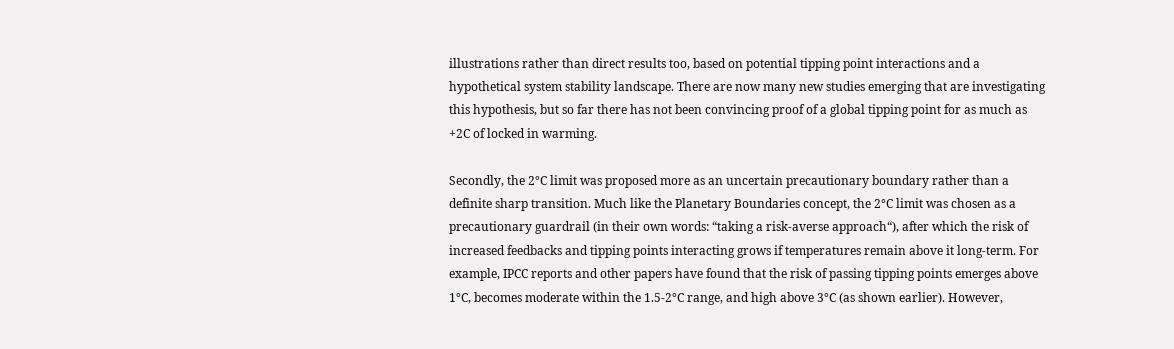illustrations rather than direct results too, based on potential tipping point interactions and a hypothetical system stability landscape. There are now many new studies emerging that are investigating this hypothesis, but so far there has not been convincing proof of a global tipping point for as much as +2C of locked in warming.

Secondly, the 2°C limit was proposed more as an uncertain precautionary boundary rather than a definite sharp transition. Much like the Planetary Boundaries concept, the 2°C limit was chosen as a precautionary guardrail (in their own words: “taking a risk-averse approach“), after which the risk of increased feedbacks and tipping points interacting grows if temperatures remain above it long-term. For example, IPCC reports and other papers have found that the risk of passing tipping points emerges above 1°C, becomes moderate within the 1.5-2°C range, and high above 3°C (as shown earlier). However,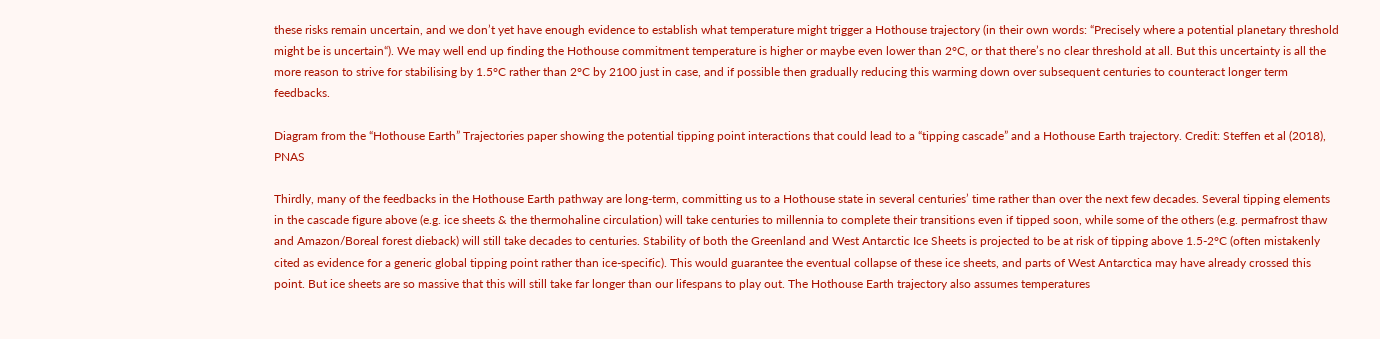these risks remain uncertain, and we don’t yet have enough evidence to establish what temperature might trigger a Hothouse trajectory (in their own words: “Precisely where a potential planetary threshold might be is uncertain“). We may well end up finding the Hothouse commitment temperature is higher or maybe even lower than 2°C, or that there’s no clear threshold at all. But this uncertainty is all the more reason to strive for stabilising by 1.5°C rather than 2°C by 2100 just in case, and if possible then gradually reducing this warming down over subsequent centuries to counteract longer term feedbacks.

Diagram from the “Hothouse Earth” Trajectories paper showing the potential tipping point interactions that could lead to a “tipping cascade” and a Hothouse Earth trajectory. Credit: Steffen et al (2018), PNAS

Thirdly, many of the feedbacks in the Hothouse Earth pathway are long-term, committing us to a Hothouse state in several centuries’ time rather than over the next few decades. Several tipping elements in the cascade figure above (e.g. ice sheets & the thermohaline circulation) will take centuries to millennia to complete their transitions even if tipped soon, while some of the others (e.g. permafrost thaw and Amazon/Boreal forest dieback) will still take decades to centuries. Stability of both the Greenland and West Antarctic Ice Sheets is projected to be at risk of tipping above 1.5-2°C (often mistakenly cited as evidence for a generic global tipping point rather than ice-specific). This would guarantee the eventual collapse of these ice sheets, and parts of West Antarctica may have already crossed this point. But ice sheets are so massive that this will still take far longer than our lifespans to play out. The Hothouse Earth trajectory also assumes temperatures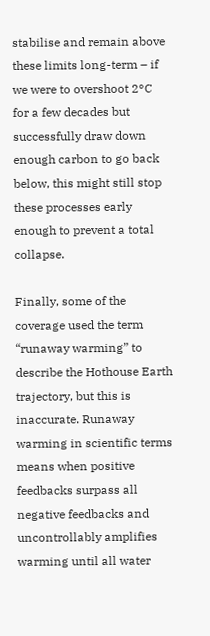stabilise and remain above these limits long-term – if we were to overshoot 2°C for a few decades but successfully draw down enough carbon to go back below, this might still stop these processes early enough to prevent a total collapse.

Finally, some of the coverage used the term “runaway warming” to describe the Hothouse Earth trajectory, but this is inaccurate. Runaway warming in scientific terms means when positive feedbacks surpass all negative feedbacks and uncontrollably amplifies warming until all water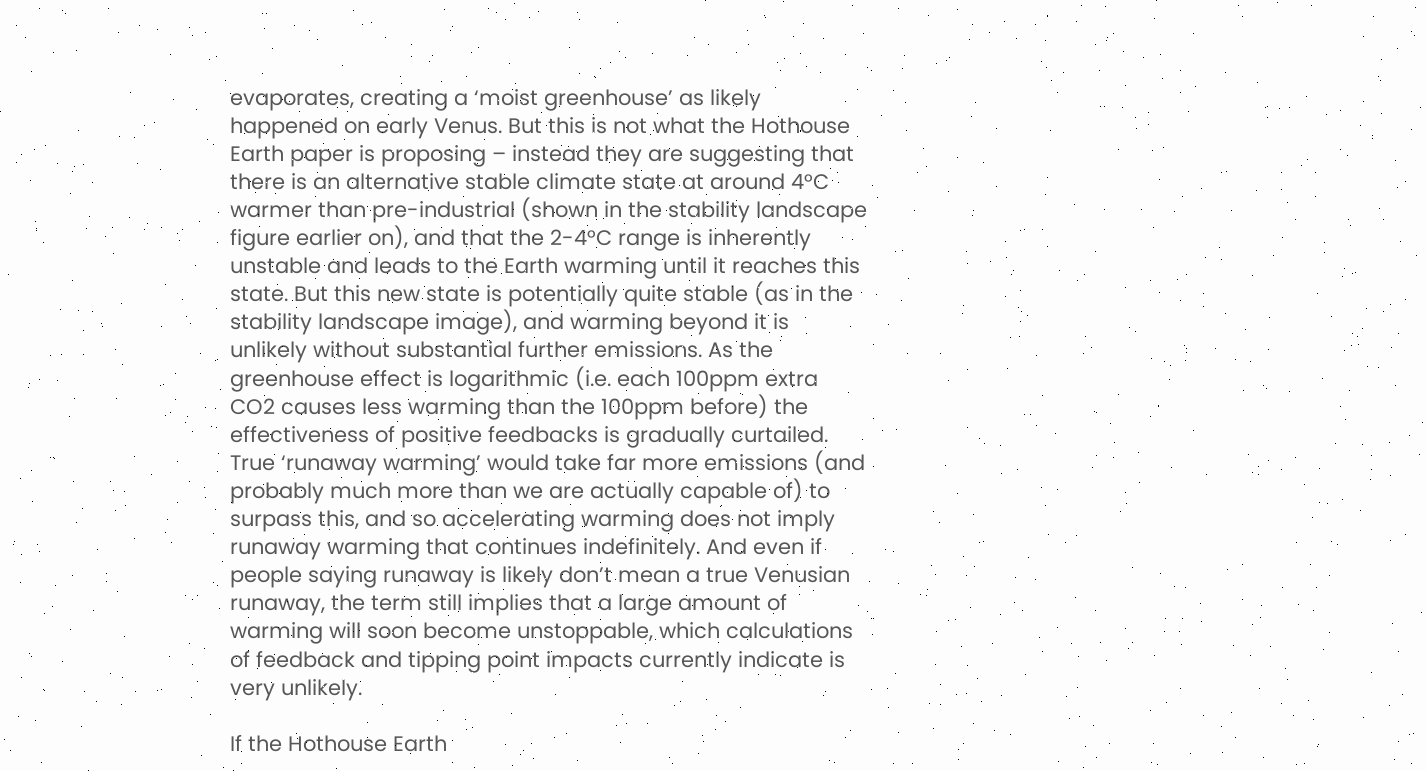evaporates, creating a ‘moist greenhouse’ as likely happened on early Venus. But this is not what the Hothouse Earth paper is proposing – instead they are suggesting that there is an alternative stable climate state at around 4°C warmer than pre-industrial (shown in the stability landscape figure earlier on), and that the 2-4°C range is inherently unstable and leads to the Earth warming until it reaches this state. But this new state is potentially quite stable (as in the stability landscape image), and warming beyond it is unlikely without substantial further emissions. As the greenhouse effect is logarithmic (i.e. each 100ppm extra CO2 causes less warming than the 100ppm before) the effectiveness of positive feedbacks is gradually curtailed. True ‘runaway warming’ would take far more emissions (and probably much more than we are actually capable of) to surpass this, and so accelerating warming does not imply runaway warming that continues indefinitely. And even if people saying runaway is likely don’t mean a true Venusian runaway, the term still implies that a large amount of warming will soon become unstoppable, which calculations of feedback and tipping point impacts currently indicate is very unlikely.

If the Hothouse Earth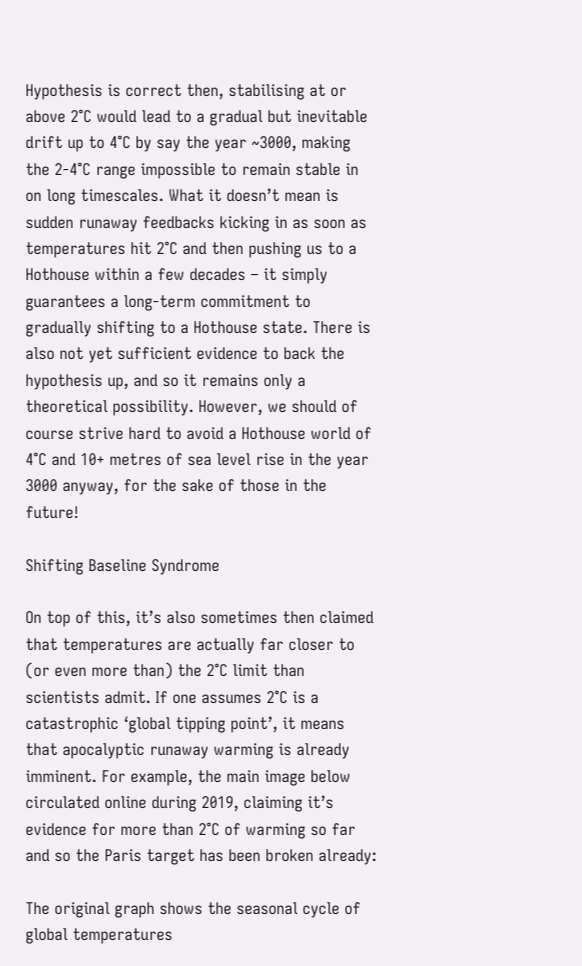Hypothesis is correct then, stabilising at or above 2°C would lead to a gradual but inevitable drift up to 4°C by say the year ~3000, making the 2-4°C range impossible to remain stable in on long timescales. What it doesn’t mean is sudden runaway feedbacks kicking in as soon as temperatures hit 2°C and then pushing us to a Hothouse within a few decades – it simply guarantees a long-term commitment to gradually shifting to a Hothouse state. There is also not yet sufficient evidence to back the hypothesis up, and so it remains only a theoretical possibility. However, we should of course strive hard to avoid a Hothouse world of 4°C and 10+ metres of sea level rise in the year 3000 anyway, for the sake of those in the future!

Shifting Baseline Syndrome

On top of this, it’s also sometimes then claimed that temperatures are actually far closer to (or even more than) the 2°C limit than scientists admit. If one assumes 2°C is a catastrophic ‘global tipping point’, it means that apocalyptic runaway warming is already imminent. For example, the main image below circulated online during 2019, claiming it’s evidence for more than 2°C of warming so far and so the Paris target has been broken already:

The original graph shows the seasonal cycle of global temperatures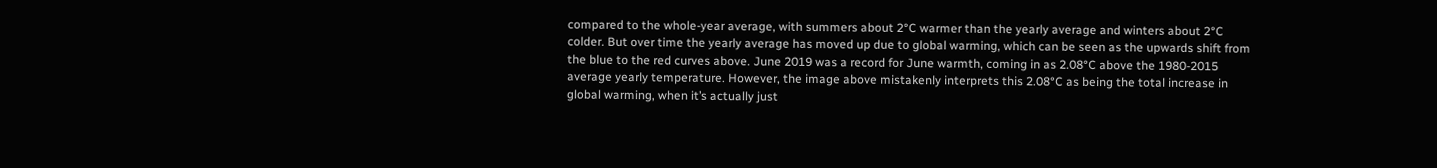compared to the whole-year average, with summers about 2°C warmer than the yearly average and winters about 2°C colder. But over time the yearly average has moved up due to global warming, which can be seen as the upwards shift from the blue to the red curves above. June 2019 was a record for June warmth, coming in as 2.08°C above the 1980-2015 average yearly temperature. However, the image above mistakenly interprets this 2.08°C as being the total increase in global warming, when it’s actually just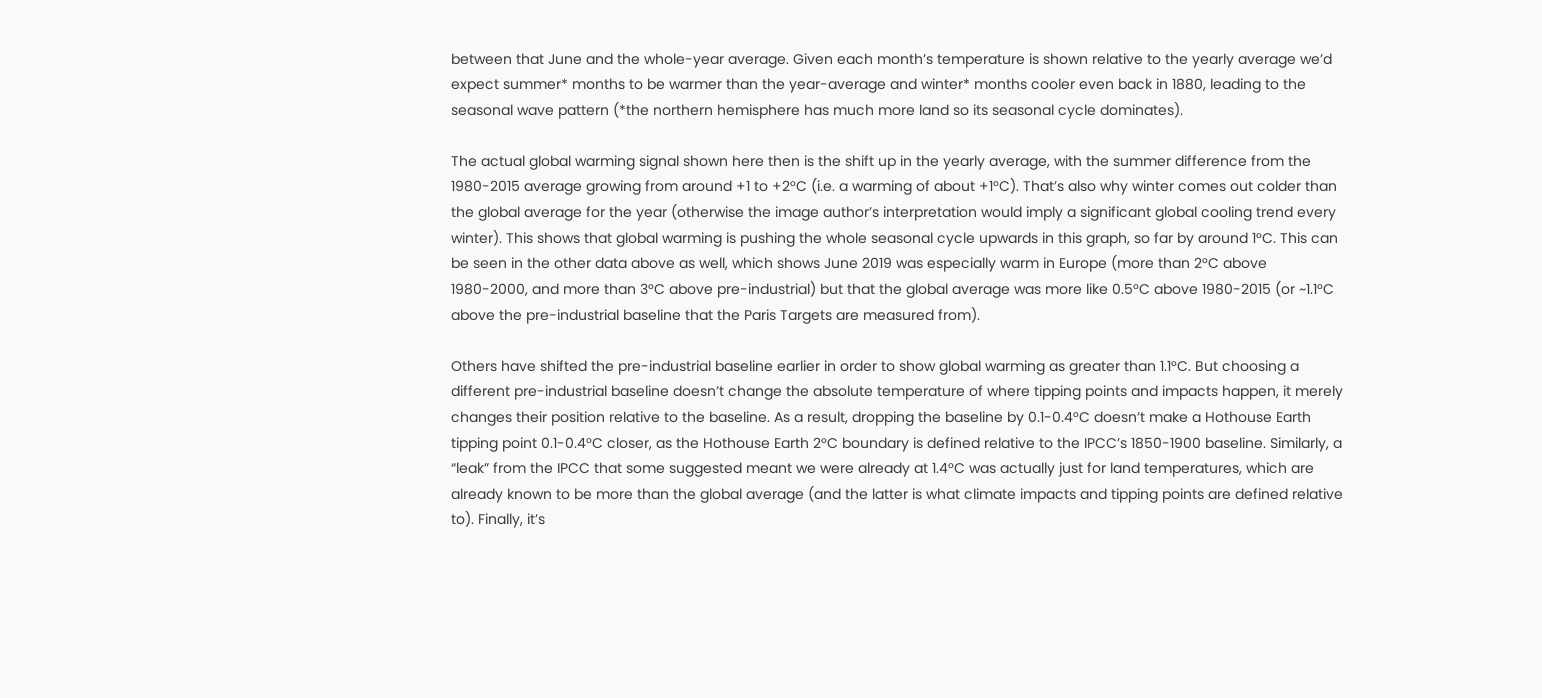between that June and the whole-year average. Given each month’s temperature is shown relative to the yearly average we’d expect summer* months to be warmer than the year-average and winter* months cooler even back in 1880, leading to the seasonal wave pattern (*the northern hemisphere has much more land so its seasonal cycle dominates).

The actual global warming signal shown here then is the shift up in the yearly average, with the summer difference from the 1980-2015 average growing from around +1 to +2°C (i.e. a warming of about +1°C). That’s also why winter comes out colder than the global average for the year (otherwise the image author’s interpretation would imply a significant global cooling trend every winter). This shows that global warming is pushing the whole seasonal cycle upwards in this graph, so far by around 1°C. This can be seen in the other data above as well, which shows June 2019 was especially warm in Europe (more than 2°C above 1980-2000, and more than 3°C above pre-industrial) but that the global average was more like 0.5°C above 1980-2015 (or ~1.1°C above the pre-industrial baseline that the Paris Targets are measured from).

Others have shifted the pre-industrial baseline earlier in order to show global warming as greater than 1.1°C. But choosing a different pre-industrial baseline doesn’t change the absolute temperature of where tipping points and impacts happen, it merely changes their position relative to the baseline. As a result, dropping the baseline by 0.1-0.4°C doesn’t make a Hothouse Earth tipping point 0.1-0.4°C closer, as the Hothouse Earth 2°C boundary is defined relative to the IPCC’s 1850-1900 baseline. Similarly, a “leak” from the IPCC that some suggested meant we were already at 1.4°C was actually just for land temperatures, which are already known to be more than the global average (and the latter is what climate impacts and tipping points are defined relative to). Finally, it’s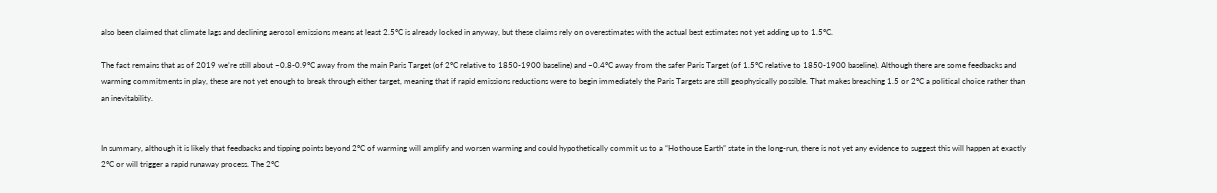also been claimed that climate lags and declining aerosol emissions means at least 2.5°C is already locked in anyway, but these claims rely on overestimates with the actual best estimates not yet adding up to 1.5°C.

The fact remains that as of 2019 we’re still about ~0.8-0.9°C away from the main Paris Target (of 2°C relative to 1850-1900 baseline) and ~0.4°C away from the safer Paris Target (of 1.5°C relative to 1850-1900 baseline). Although there are some feedbacks and warming commitments in play, these are not yet enough to break through either target, meaning that if rapid emissions reductions were to begin immediately the Paris Targets are still geophysically possible. That makes breaching 1.5 or 2°C a political choice rather than an inevitability.


In summary, although it is likely that feedbacks and tipping points beyond 2°C of warming will amplify and worsen warming and could hypothetically commit us to a “Hothouse Earth” state in the long-run, there is not yet any evidence to suggest this will happen at exactly 2°C or will trigger a rapid runaway process. The 2°C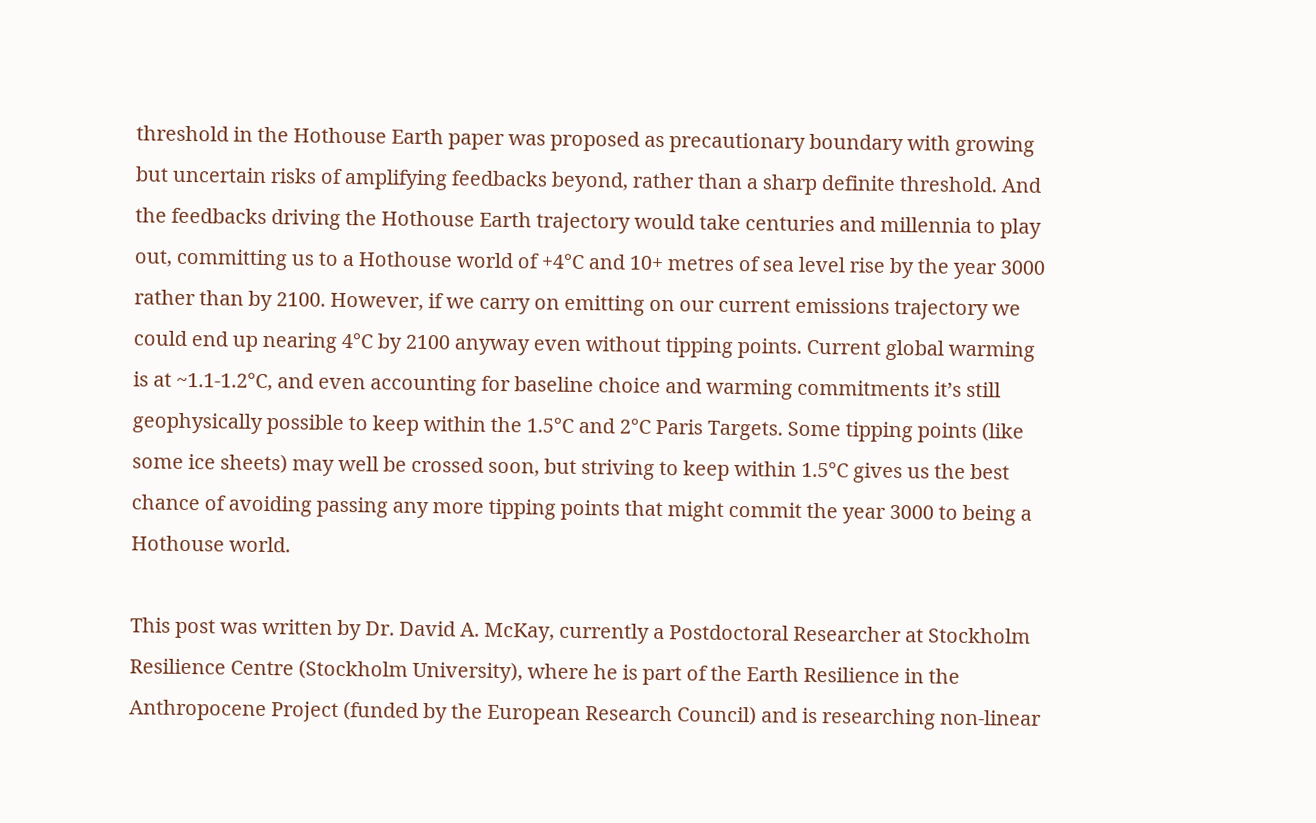threshold in the Hothouse Earth paper was proposed as precautionary boundary with growing but uncertain risks of amplifying feedbacks beyond, rather than a sharp definite threshold. And the feedbacks driving the Hothouse Earth trajectory would take centuries and millennia to play out, committing us to a Hothouse world of +4°C and 10+ metres of sea level rise by the year 3000 rather than by 2100. However, if we carry on emitting on our current emissions trajectory we could end up nearing 4°C by 2100 anyway even without tipping points. Current global warming is at ~1.1-1.2°C, and even accounting for baseline choice and warming commitments it’s still geophysically possible to keep within the 1.5°C and 2°C Paris Targets. Some tipping points (like some ice sheets) may well be crossed soon, but striving to keep within 1.5°C gives us the best chance of avoiding passing any more tipping points that might commit the year 3000 to being a Hothouse world.

This post was written by Dr. David A. McKay, currently a Postdoctoral Researcher at Stockholm Resilience Centre (Stockholm University), where he is part of the Earth Resilience in the Anthropocene Project (funded by the European Research Council) and is researching non-linear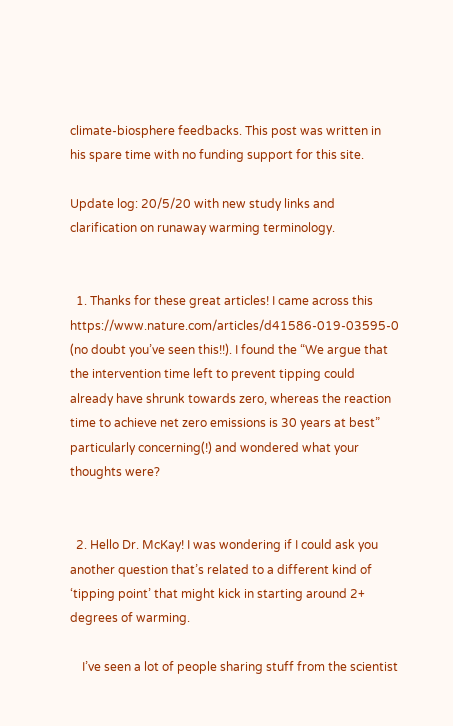climate-biosphere feedbacks. This post was written in his spare time with no funding support for this site.

Update log: 20/5/20 with new study links and clarification on runaway warming terminology.


  1. Thanks for these great articles! I came across this https://www.nature.com/articles/d41586-019-03595-0 (no doubt you’ve seen this!!). I found the “We argue that the intervention time left to prevent tipping could already have shrunk towards zero, whereas the reaction time to achieve net zero emissions is 30 years at best” particularly concerning(!) and wondered what your thoughts were?


  2. Hello Dr. McKay! I was wondering if I could ask you another question that’s related to a different kind of ‘tipping point’ that might kick in starting around 2+ degrees of warming.

    I’ve seen a lot of people sharing stuff from the scientist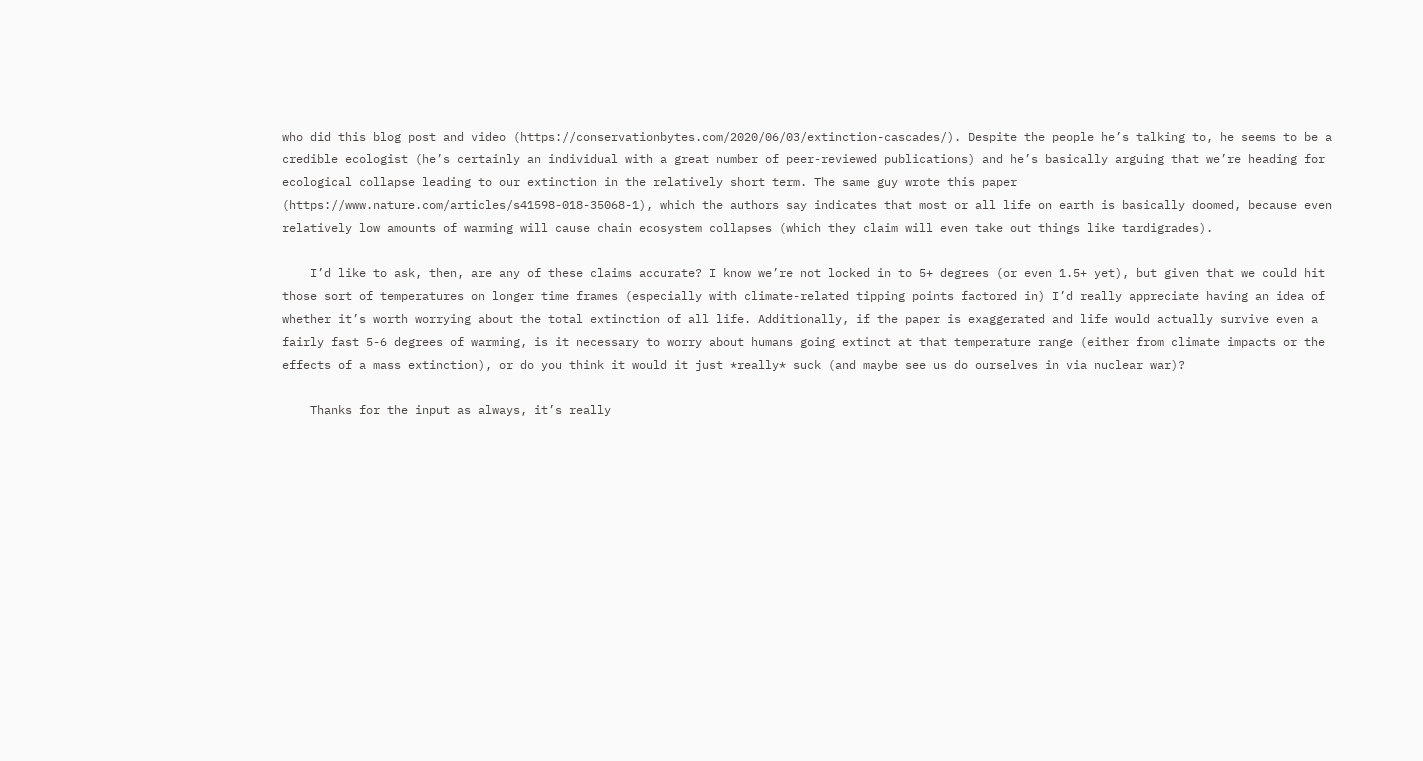who did this blog post and video (https://conservationbytes.com/2020/06/03/extinction-cascades/). Despite the people he’s talking to, he seems to be a credible ecologist (he’s certainly an individual with a great number of peer-reviewed publications) and he’s basically arguing that we’re heading for ecological collapse leading to our extinction in the relatively short term. The same guy wrote this paper (https://www.nature.com/articles/s41598-018-35068-1), which the authors say indicates that most or all life on earth is basically doomed, because even relatively low amounts of warming will cause chain ecosystem collapses (which they claim will even take out things like tardigrades).

    I’d like to ask, then, are any of these claims accurate? I know we’re not locked in to 5+ degrees (or even 1.5+ yet), but given that we could hit those sort of temperatures on longer time frames (especially with climate-related tipping points factored in) I’d really appreciate having an idea of whether it’s worth worrying about the total extinction of all life. Additionally, if the paper is exaggerated and life would actually survive even a fairly fast 5-6 degrees of warming, is it necessary to worry about humans going extinct at that temperature range (either from climate impacts or the effects of a mass extinction), or do you think it would it just *really* suck (and maybe see us do ourselves in via nuclear war)?

    Thanks for the input as always, it’s really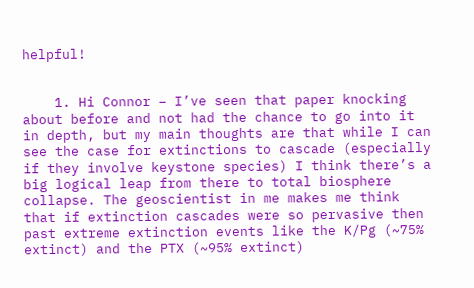helpful!


    1. Hi Connor – I’ve seen that paper knocking about before and not had the chance to go into it in depth, but my main thoughts are that while I can see the case for extinctions to cascade (especially if they involve keystone species) I think there’s a big logical leap from there to total biosphere collapse. The geoscientist in me makes me think that if extinction cascades were so pervasive then past extreme extinction events like the K/Pg (~75% extinct) and the PTX (~95% extinct)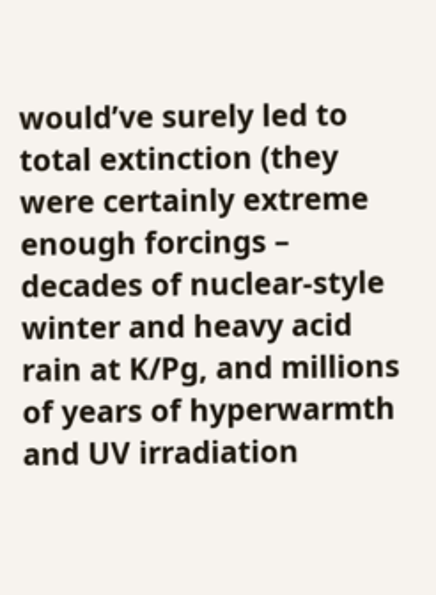would’ve surely led to total extinction (they were certainly extreme enough forcings – decades of nuclear-style winter and heavy acid rain at K/Pg, and millions of years of hyperwarmth and UV irradiation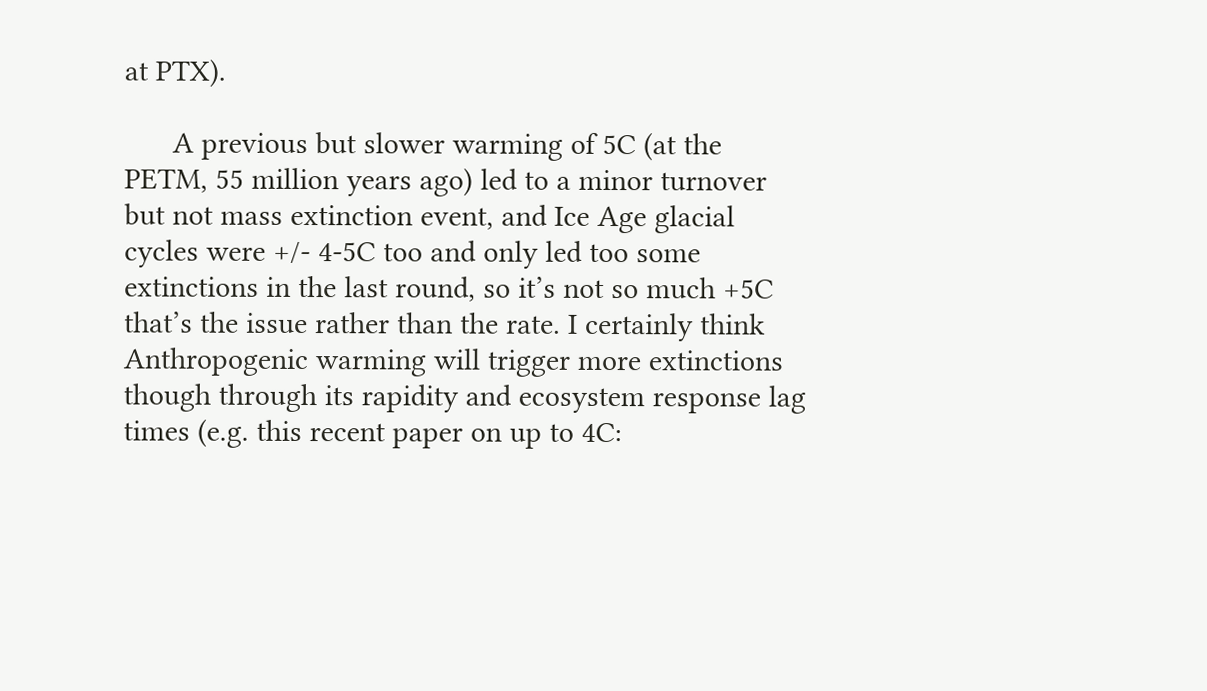at PTX).

      A previous but slower warming of 5C (at the PETM, 55 million years ago) led to a minor turnover but not mass extinction event, and Ice Age glacial cycles were +/- 4-5C too and only led too some extinctions in the last round, so it’s not so much +5C that’s the issue rather than the rate. I certainly think Anthropogenic warming will trigger more extinctions though through its rapidity and ecosystem response lag times (e.g. this recent paper on up to 4C: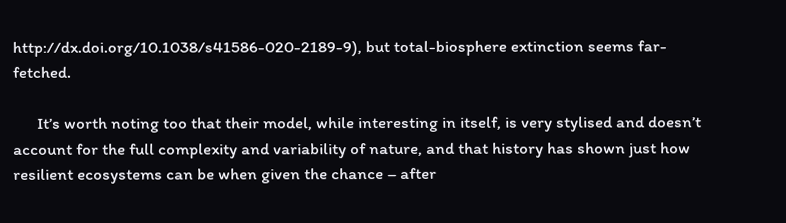http://dx.doi.org/10.1038/s41586-020-2189-9), but total-biosphere extinction seems far-fetched.

      It’s worth noting too that their model, while interesting in itself, is very stylised and doesn’t account for the full complexity and variability of nature, and that history has shown just how resilient ecosystems can be when given the chance – after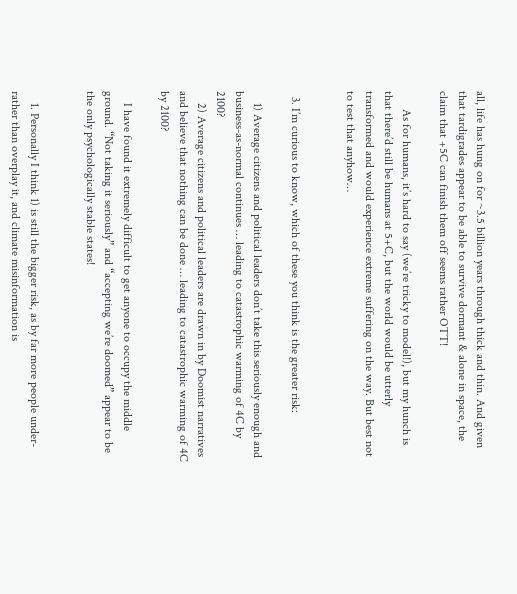all, life has hung on for ~3.5 billion years through thick and thin. And given that tardigrades appear to be able to survive dormant & alone in space, the claim that +5C can finish them off seems rather OTT!

      As for humans, it’s hard to say (we’re tricky to model!), but my hunch is that there’d still be humans at 5+C, but the world would be utterly transformed and would experience extreme suffering on the way. But best not to test that anyhow…


  3. I’m curious to know, which of these you think is the greater risk:

    1) Average citizens and political leaders don’t take this seriously enough and business-as-normal continues … leading to catastrophic warming of 4C by 2100?
    2) Average citizens and political leaders are drawn in by Doomist narratives and believe that nothing can be done … leading to catastrophic warming of 4C by 2100?

    I have found it extremely difficult to get anyone to occupy the middle ground. “Not taking it seriously” and “accepting we’re doomed” appear to be the only psychologically stable states!


    1. Personally I think 1) is still the bigger risk, as by far more people under- rather than overplay it, and climate misinformation is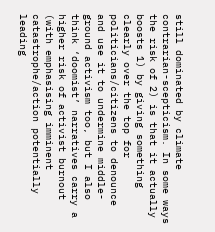still dominated by climate contrarian-scepticism. In some ways the risk of 2) is that it actually boosts 1) by giving something clearly over the top for politicians/citizens to denounce and use it to undermine middle-ground activism too, but I also think ‘doomist’ narratives carry a higher risk of activist burnout (with emphasising imminent catastrophe/action potentially leading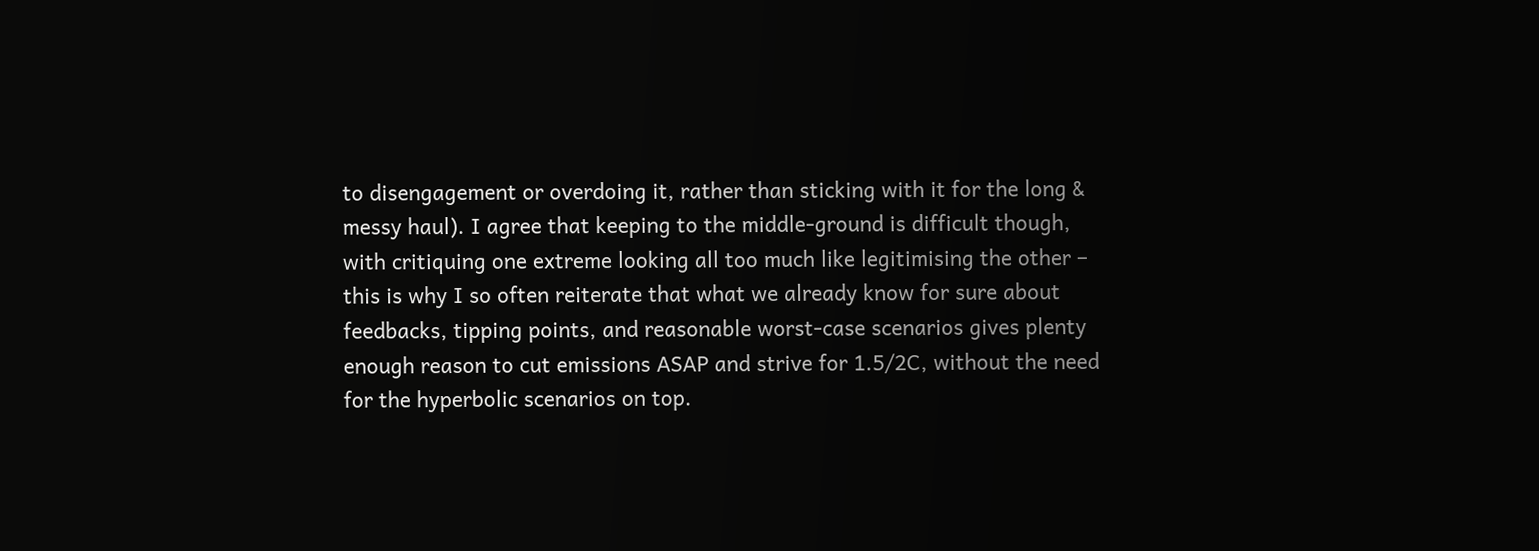to disengagement or overdoing it, rather than sticking with it for the long & messy haul). I agree that keeping to the middle-ground is difficult though, with critiquing one extreme looking all too much like legitimising the other – this is why I so often reiterate that what we already know for sure about feedbacks, tipping points, and reasonable worst-case scenarios gives plenty enough reason to cut emissions ASAP and strive for 1.5/2C, without the need for the hyperbolic scenarios on top.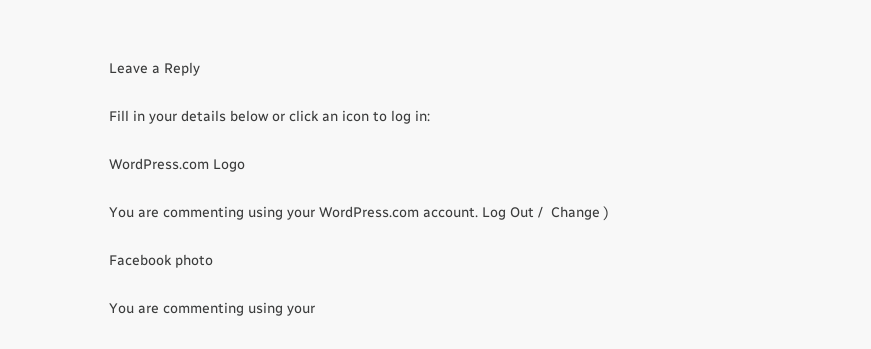Leave a Reply

Fill in your details below or click an icon to log in:

WordPress.com Logo

You are commenting using your WordPress.com account. Log Out /  Change )

Facebook photo

You are commenting using your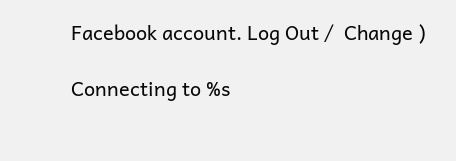Facebook account. Log Out /  Change )

Connecting to %s